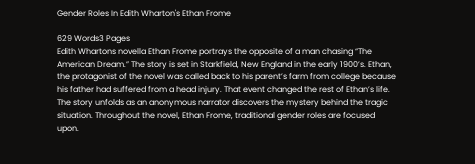Gender Roles In Edith Wharton's Ethan Frome

629 Words3 Pages
Edith Whartons novella Ethan Frome portrays the opposite of a man chasing “The American Dream.” The story is set in Starkfield, New England in the early 1900’s. Ethan, the protagonist of the novel was called back to his parent’s farm from college because his father had suffered from a head injury. That event changed the rest of Ethan’s life. The story unfolds as an anonymous narrator discovers the mystery behind the tragic situation. Throughout the novel, Ethan Frome, traditional gender roles are focused upon.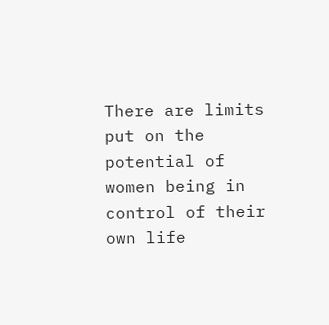There are limits put on the potential of women being in control of their own life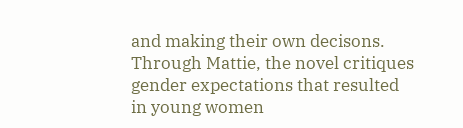and making their own decisons. Through Mattie, the novel critiques gender expectations that resulted in young women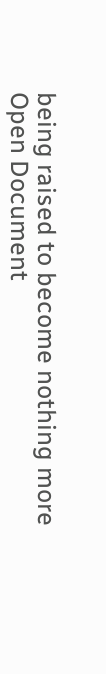being raised to become nothing more
Open Document